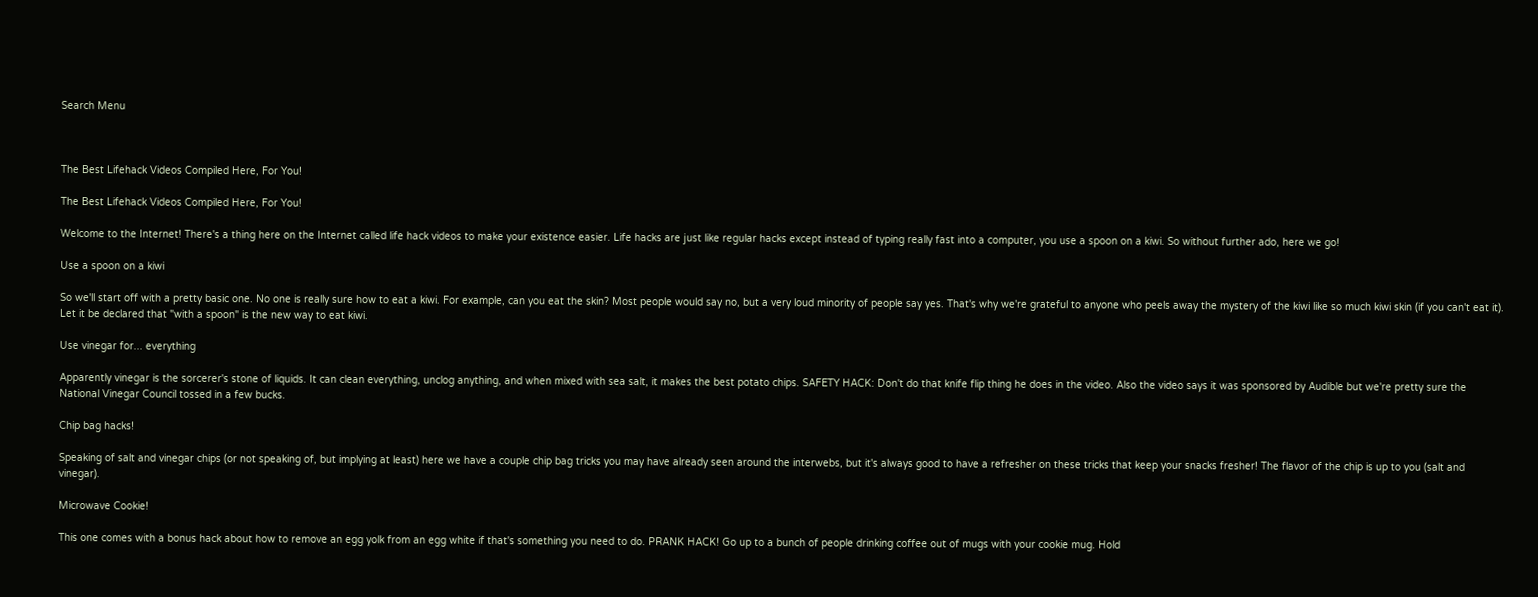Search Menu



The Best Lifehack Videos Compiled Here, For You!

The Best Lifehack Videos Compiled Here, For You!

Welcome to the Internet! There's a thing here on the Internet called life hack videos to make your existence easier. Life hacks are just like regular hacks except instead of typing really fast into a computer, you use a spoon on a kiwi. So without further ado, here we go!

Use a spoon on a kiwi

So we'll start off with a pretty basic one. No one is really sure how to eat a kiwi. For example, can you eat the skin? Most people would say no, but a very loud minority of people say yes. That's why we're grateful to anyone who peels away the mystery of the kiwi like so much kiwi skin (if you can't eat it). Let it be declared that "with a spoon" is the new way to eat kiwi.

Use vinegar for... everything

Apparently vinegar is the sorcerer's stone of liquids. It can clean everything, unclog anything, and when mixed with sea salt, it makes the best potato chips. SAFETY HACK: Don't do that knife flip thing he does in the video. Also the video says it was sponsored by Audible but we're pretty sure the National Vinegar Council tossed in a few bucks.

Chip bag hacks!

Speaking of salt and vinegar chips (or not speaking of, but implying at least) here we have a couple chip bag tricks you may have already seen around the interwebs, but it's always good to have a refresher on these tricks that keep your snacks fresher! The flavor of the chip is up to you (salt and vinegar).

Microwave Cookie!

This one comes with a bonus hack about how to remove an egg yolk from an egg white if that's something you need to do. PRANK HACK! Go up to a bunch of people drinking coffee out of mugs with your cookie mug. Hold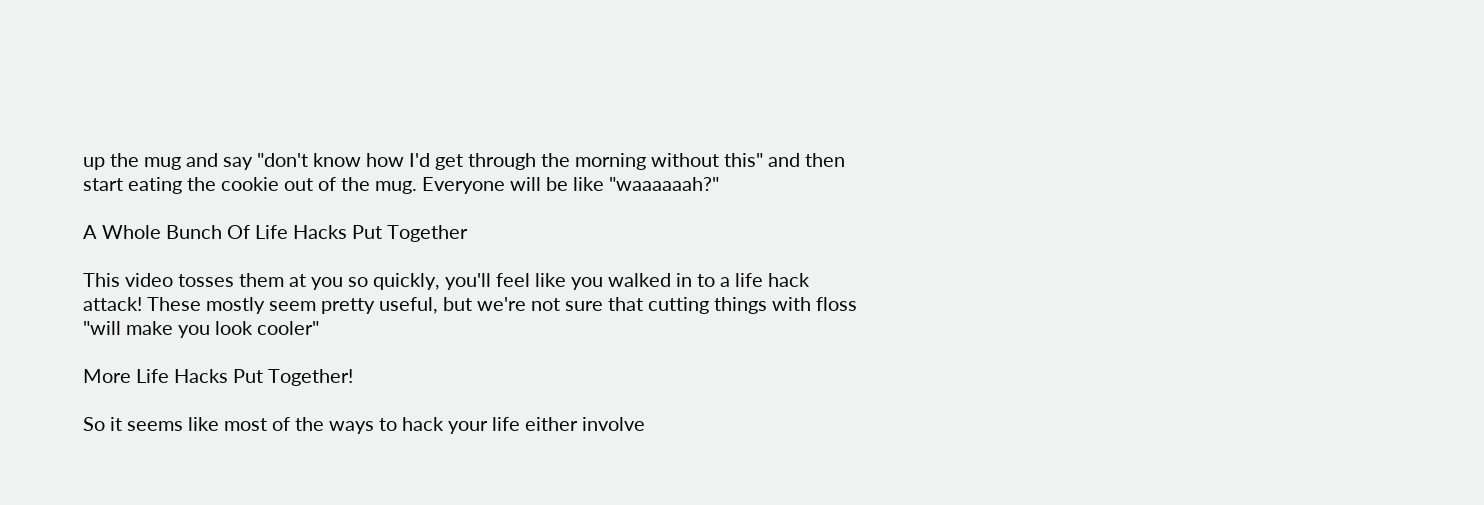up the mug and say "don't know how I'd get through the morning without this" and then start eating the cookie out of the mug. Everyone will be like "waaaaaah?"

A Whole Bunch Of Life Hacks Put Together

This video tosses them at you so quickly, you'll feel like you walked in to a life hack attack! These mostly seem pretty useful, but we're not sure that cutting things with floss "will make you look cooler"

More Life Hacks Put Together!

So it seems like most of the ways to hack your life either involve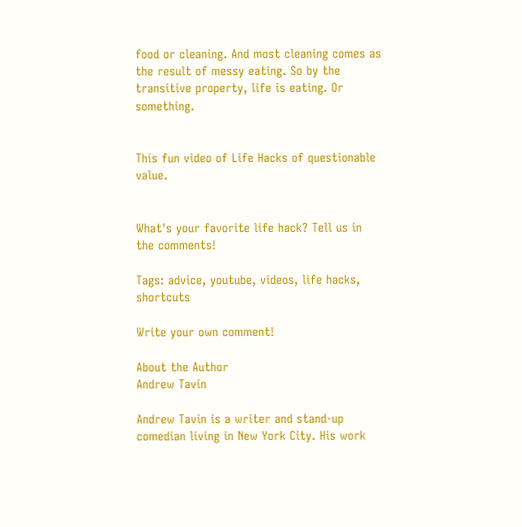food or cleaning. And most cleaning comes as the result of messy eating. So by the transitive property, life is eating. Or something.


This fun video of Life Hacks of questionable value.


What's your favorite life hack? Tell us in the comments!

Tags: advice, youtube, videos, life hacks, shortcuts

Write your own comment!

About the Author
Andrew Tavin

Andrew Tavin is a writer and stand-up comedian living in New York City. His work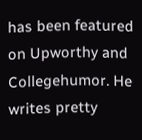has been featured on Upworthy and Collegehumor. He writes pretty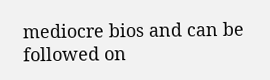mediocre bios and can be followed on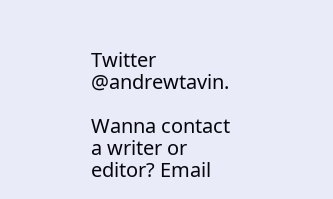Twitter @andrewtavin.

Wanna contact a writer or editor? Email